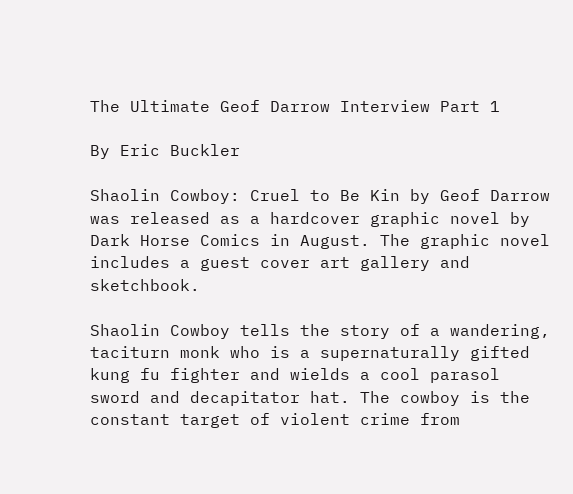The Ultimate Geof Darrow Interview Part 1

By Eric Buckler

Shaolin Cowboy: Cruel to Be Kin by Geof Darrow was released as a hardcover graphic novel by Dark Horse Comics in August. The graphic novel includes a guest cover art gallery and sketchbook.

Shaolin Cowboy tells the story of a wandering, taciturn monk who is a supernaturally gifted kung fu fighter and wields a cool parasol sword and decapitator hat. The cowboy is the constant target of violent crime from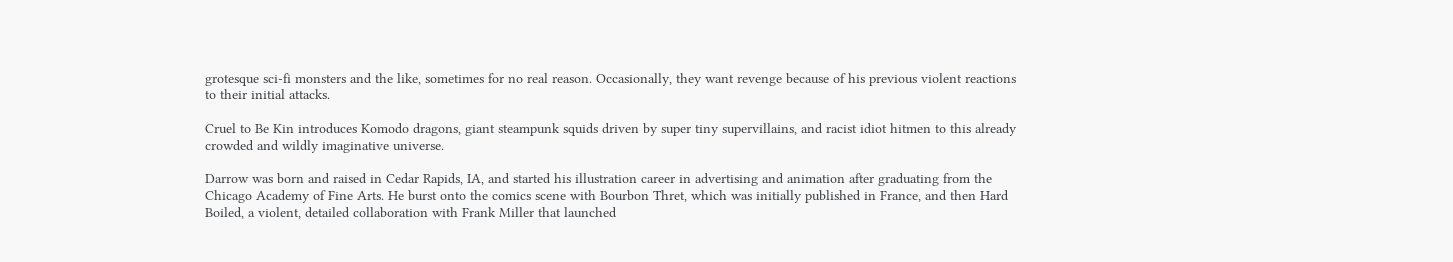grotesque sci-fi monsters and the like, sometimes for no real reason. Occasionally, they want revenge because of his previous violent reactions to their initial attacks.

Cruel to Be Kin introduces Komodo dragons, giant steampunk squids driven by super tiny supervillains, and racist idiot hitmen to this already crowded and wildly imaginative universe.

Darrow was born and raised in Cedar Rapids, IA, and started his illustration career in advertising and animation after graduating from the Chicago Academy of Fine Arts. He burst onto the comics scene with Bourbon Thret, which was initially published in France, and then Hard Boiled, a violent, detailed collaboration with Frank Miller that launched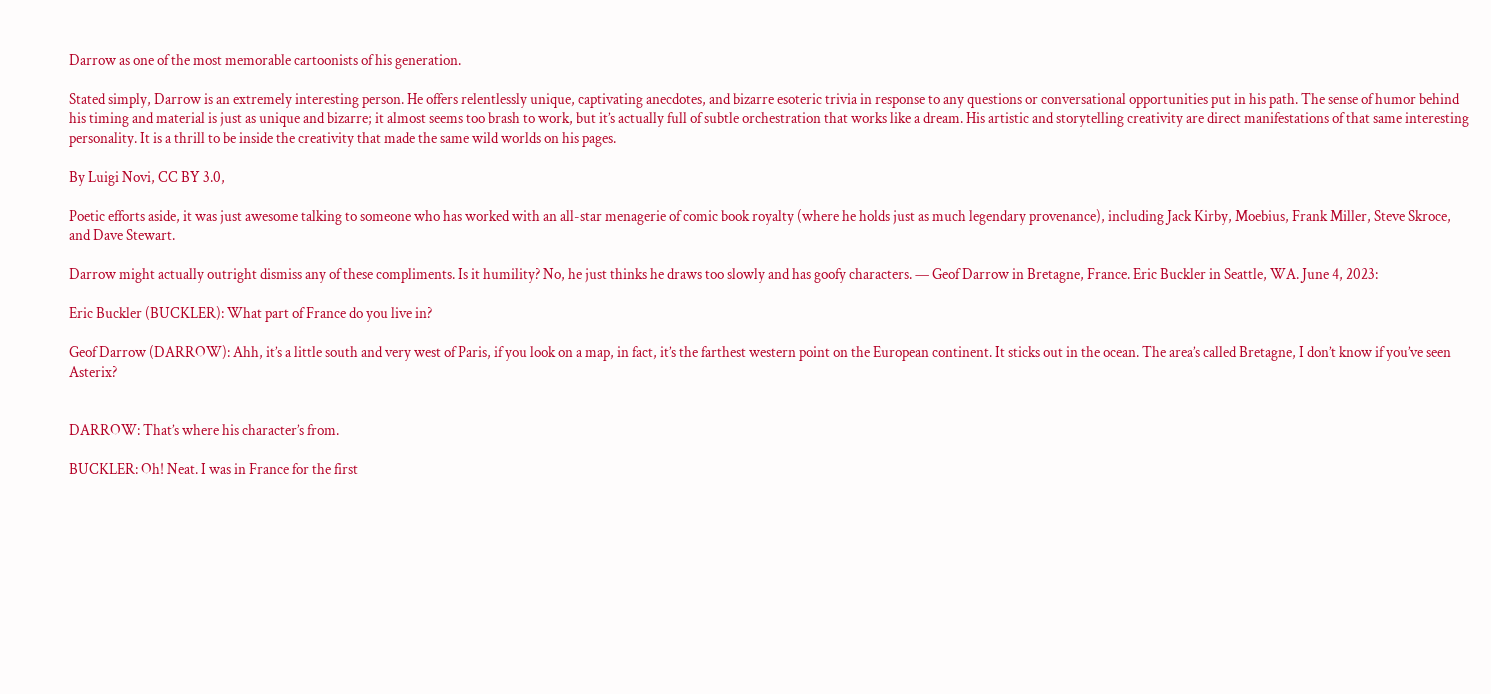Darrow as one of the most memorable cartoonists of his generation.

Stated simply, Darrow is an extremely interesting person. He offers relentlessly unique, captivating anecdotes, and bizarre esoteric trivia in response to any questions or conversational opportunities put in his path. The sense of humor behind his timing and material is just as unique and bizarre; it almost seems too brash to work, but it’s actually full of subtle orchestration that works like a dream. His artistic and storytelling creativity are direct manifestations of that same interesting personality. It is a thrill to be inside the creativity that made the same wild worlds on his pages.

By Luigi Novi, CC BY 3.0,

Poetic efforts aside, it was just awesome talking to someone who has worked with an all-star menagerie of comic book royalty (where he holds just as much legendary provenance), including Jack Kirby, Moebius, Frank Miller, Steve Skroce, and Dave Stewart.

Darrow might actually outright dismiss any of these compliments. Is it humility? No, he just thinks he draws too slowly and has goofy characters. — Geof Darrow in Bretagne, France. Eric Buckler in Seattle, WA. June 4, 2023:

Eric Buckler (BUCKLER): What part of France do you live in?

Geof Darrow (DARROW): Ahh, it’s a little south and very west of Paris, if you look on a map, in fact, it’s the farthest western point on the European continent. It sticks out in the ocean. The area’s called Bretagne, I don’t know if you’ve seen Asterix?


DARROW: That’s where his character’s from.

BUCKLER: Oh! Neat. I was in France for the first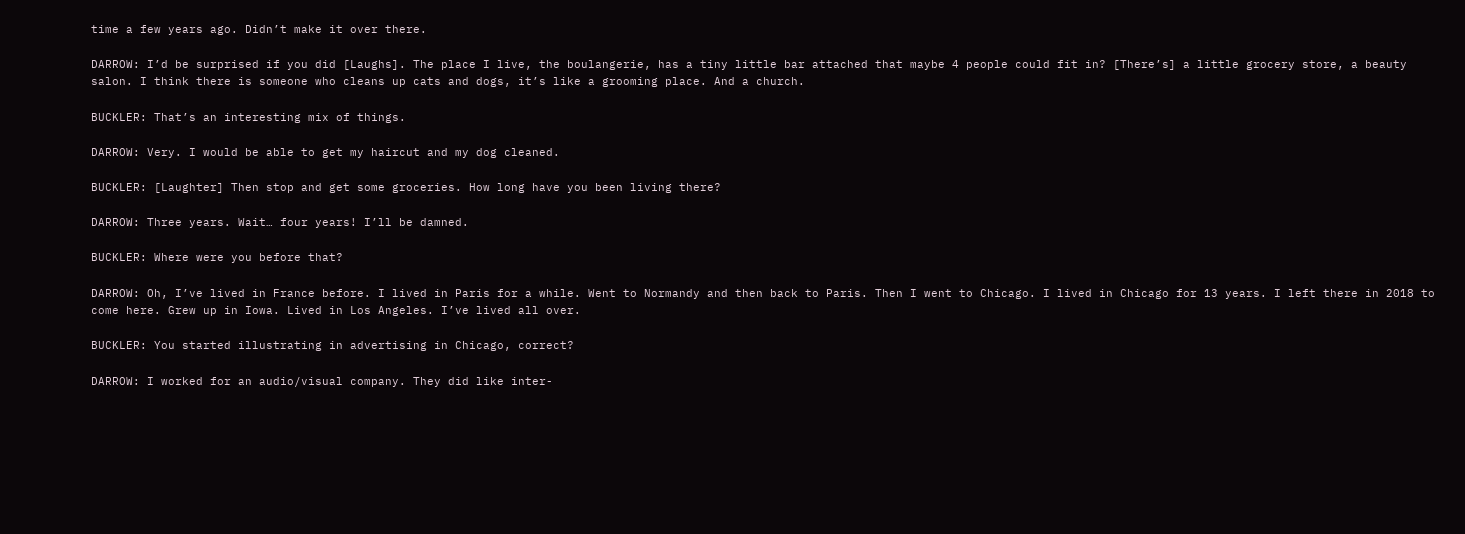time a few years ago. Didn’t make it over there.

DARROW: I’d be surprised if you did [Laughs]. The place I live, the boulangerie, has a tiny little bar attached that maybe 4 people could fit in? [There’s] a little grocery store, a beauty salon. I think there is someone who cleans up cats and dogs, it’s like a grooming place. And a church.

BUCKLER: That’s an interesting mix of things.

DARROW: Very. I would be able to get my haircut and my dog cleaned.

BUCKLER: [Laughter] Then stop and get some groceries. How long have you been living there?

DARROW: Three years. Wait… four years! I’ll be damned.

BUCKLER: Where were you before that?

DARROW: Oh, I’ve lived in France before. I lived in Paris for a while. Went to Normandy and then back to Paris. Then I went to Chicago. I lived in Chicago for 13 years. I left there in 2018 to come here. Grew up in Iowa. Lived in Los Angeles. I’ve lived all over.

BUCKLER: You started illustrating in advertising in Chicago, correct?

DARROW: I worked for an audio/visual company. They did like inter-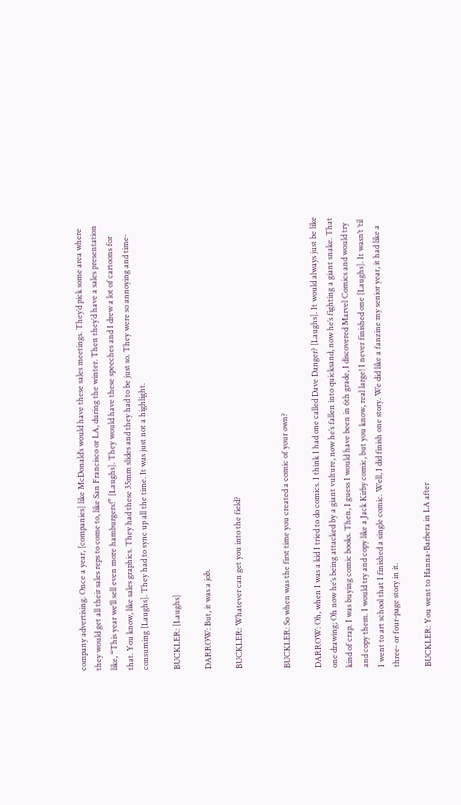company advertising. Once a year, [companies] like McDonald’s would have these sales meetings. They’d pick some area where they would get all their sales reps to come to, like San Francisco or LA, during the winter. Then they’d have a sales presentation like, “This year we’ll sell even more hamburgers!” [Laughs]. They would have these speeches and I drew a lot of cartoons for that. You know, like sales graphics. They had these 35mm slides and they had to be just so. They were so annoying and time-consuming [Laughs]. They had to sync up all the time. It was just not a highlight.

BUCKLER: [Laughs]

DARROW: But, it was a job.

BUCKLER: Whatever can get you into the field?


BUCKLER: So when was the first time you created a comic of your own?

DARROW: Oh, when I was a kid I tried to do comics. I think I had one called Dave Danger? [Laughs]. It would always just be like one drawing; Oh now he’s being attacked by a giant vulture, now he’s fallen into quicksand, now he’s fighting a giant snake. That kind of crap. I was buying comic books. Then, I guess I would have been in 6th grade, I discovered Marvel Comics and would try and copy them. I would try and copy like a Jack Kirby comic, but you know, real large! I never finished one [Laughs]. It wasn’t ’til I went to art school that I finished a single comic. Well, I did finish one story. We did like a fanzine my senior year, it had like a three- or four-page story in it.

BUCKLER: You went to Hanna-Barbera in LA after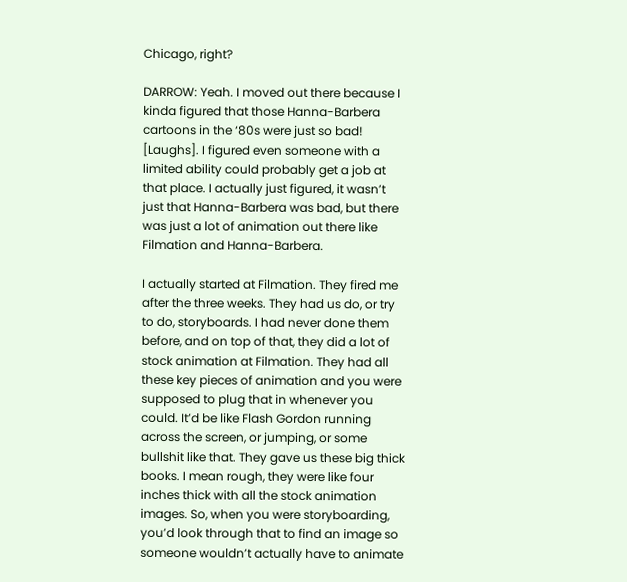Chicago, right?

DARROW: Yeah. I moved out there because I kinda figured that those Hanna-Barbera cartoons in the ‘80s were just so bad! [Laughs]. I figured even someone with a limited ability could probably get a job at that place. I actually just figured, it wasn’t just that Hanna-Barbera was bad, but there was just a lot of animation out there like Filmation and Hanna-Barbera.

I actually started at Filmation. They fired me after the three weeks. They had us do, or try to do, storyboards. I had never done them before, and on top of that, they did a lot of stock animation at Filmation. They had all these key pieces of animation and you were supposed to plug that in whenever you could. It’d be like Flash Gordon running across the screen, or jumping, or some bullshit like that. They gave us these big thick books. I mean rough, they were like four inches thick with all the stock animation images. So, when you were storyboarding, you’d look through that to find an image so someone wouldn’t actually have to animate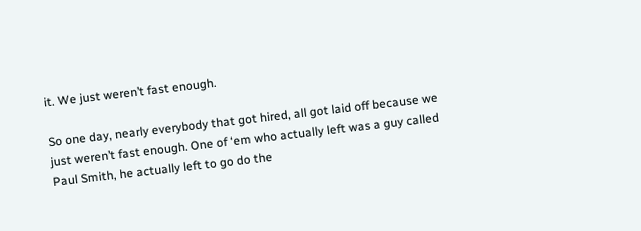it. We just weren’t fast enough.

So one day, nearly everybody that got hired, all got laid off because we just weren’t fast enough. One of ‘em who actually left was a guy called Paul Smith, he actually left to go do the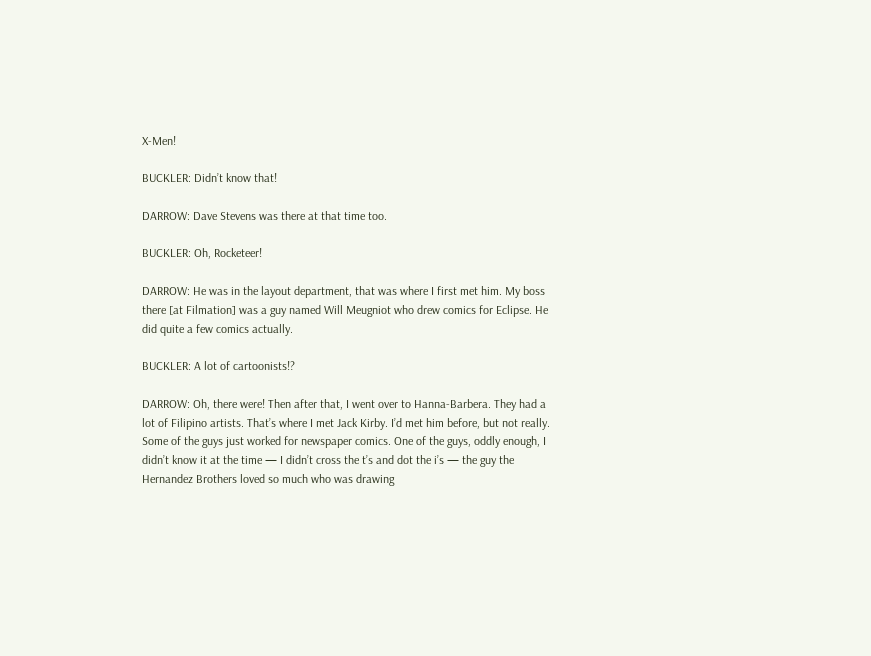X-Men!

BUCKLER: Didn’t know that!

DARROW: Dave Stevens was there at that time too.

BUCKLER: Oh, Rocketeer!

DARROW: He was in the layout department, that was where I first met him. My boss there [at Filmation] was a guy named Will Meugniot who drew comics for Eclipse. He did quite a few comics actually.

BUCKLER: A lot of cartoonists!?

DARROW: Oh, there were! Then after that, I went over to Hanna-Barbera. They had a lot of Filipino artists. That’s where I met Jack Kirby. I’d met him before, but not really. Some of the guys just worked for newspaper comics. One of the guys, oddly enough, I didn’t know it at the time — I didn’t cross the t’s and dot the i’s — the guy the Hernandez Brothers loved so much who was drawing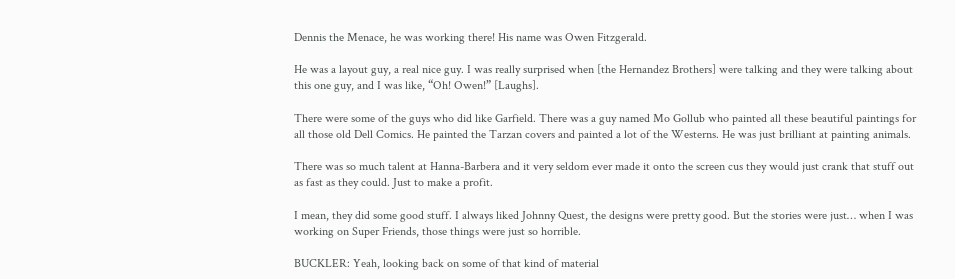Dennis the Menace, he was working there! His name was Owen Fitzgerald.

He was a layout guy, a real nice guy. I was really surprised when [the Hernandez Brothers] were talking and they were talking about this one guy, and I was like, “Oh! Owen!” [Laughs].

There were some of the guys who did like Garfield. There was a guy named Mo Gollub who painted all these beautiful paintings for all those old Dell Comics. He painted the Tarzan covers and painted a lot of the Westerns. He was just brilliant at painting animals.

There was so much talent at Hanna-Barbera and it very seldom ever made it onto the screen cus they would just crank that stuff out as fast as they could. Just to make a profit.

I mean, they did some good stuff. I always liked Johnny Quest, the designs were pretty good. But the stories were just… when I was working on Super Friends, those things were just so horrible.

BUCKLER: Yeah, looking back on some of that kind of material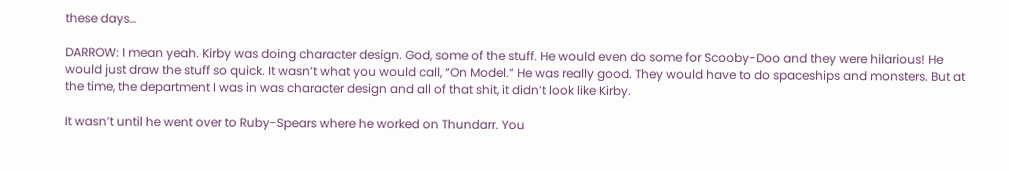these days…

DARROW: I mean yeah. Kirby was doing character design. God, some of the stuff. He would even do some for Scooby-Doo and they were hilarious! He would just draw the stuff so quick. It wasn’t what you would call, “On Model.” He was really good. They would have to do spaceships and monsters. But at the time, the department I was in was character design and all of that shit, it didn’t look like Kirby.

It wasn’t until he went over to Ruby-Spears where he worked on Thundarr. You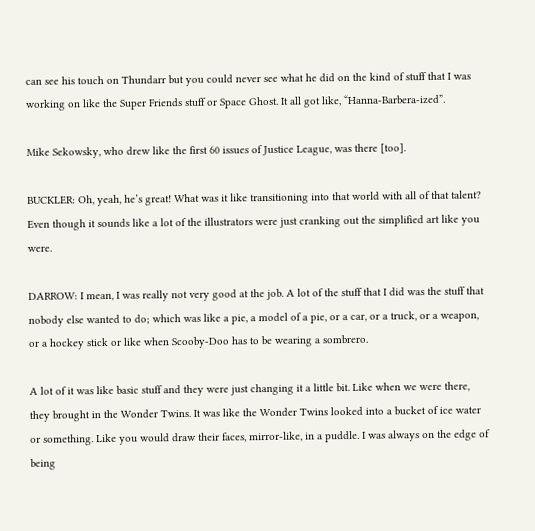can see his touch on Thundarr but you could never see what he did on the kind of stuff that I was working on like the Super Friends stuff or Space Ghost. It all got like, “Hanna-Barbera-ized”.

Mike Sekowsky, who drew like the first 60 issues of Justice League, was there [too].

BUCKLER: Oh, yeah, he’s great! What was it like transitioning into that world with all of that talent? Even though it sounds like a lot of the illustrators were just cranking out the simplified art like you were.

DARROW: I mean, I was really not very good at the job. A lot of the stuff that I did was the stuff that nobody else wanted to do; which was like a pie, a model of a pie, or a car, or a truck, or a weapon, or a hockey stick or like when Scooby-Doo has to be wearing a sombrero.

A lot of it was like basic stuff and they were just changing it a little bit. Like when we were there, they brought in the Wonder Twins. It was like the Wonder Twins looked into a bucket of ice water or something. Like you would draw their faces, mirror-like, in a puddle. I was always on the edge of being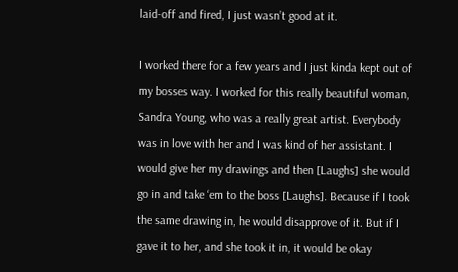laid-off and fired, I just wasn’t good at it.

I worked there for a few years and I just kinda kept out of my bosses way. I worked for this really beautiful woman, Sandra Young, who was a really great artist. Everybody was in love with her and I was kind of her assistant. I would give her my drawings and then [Laughs] she would go in and take ‘em to the boss [Laughs]. Because if I took the same drawing in, he would disapprove of it. But if I gave it to her, and she took it in, it would be okay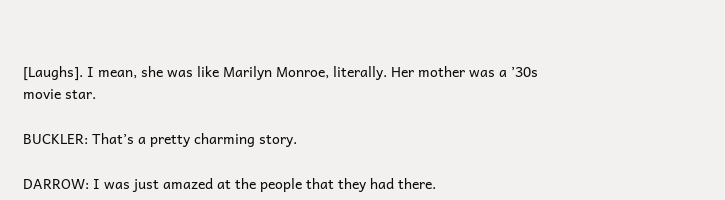[Laughs]. I mean, she was like Marilyn Monroe, literally. Her mother was a ’30s movie star.

BUCKLER: That’s a pretty charming story.

DARROW: I was just amazed at the people that they had there.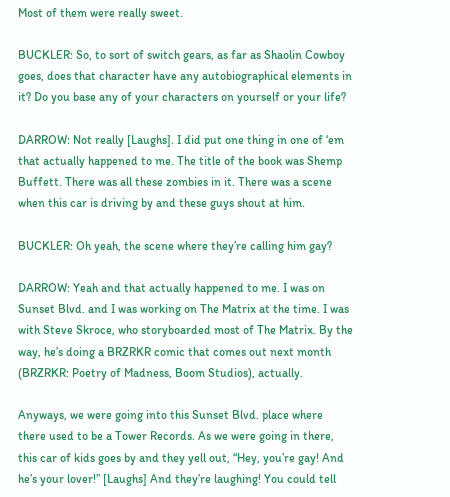Most of them were really sweet.

BUCKLER: So, to sort of switch gears, as far as Shaolin Cowboy goes, does that character have any autobiographical elements in it? Do you base any of your characters on yourself or your life?

DARROW: Not really [Laughs]. I did put one thing in one of ‘em that actually happened to me. The title of the book was Shemp Buffett. There was all these zombies in it. There was a scene when this car is driving by and these guys shout at him.

BUCKLER: Oh yeah, the scene where they’re calling him gay?

DARROW: Yeah and that actually happened to me. I was on Sunset Blvd. and I was working on The Matrix at the time. I was with Steve Skroce, who storyboarded most of The Matrix. By the way, he’s doing a BRZRKR comic that comes out next month (BRZRKR: Poetry of Madness, Boom Studios), actually.

Anyways, we were going into this Sunset Blvd. place where there used to be a Tower Records. As we were going in there, this car of kids goes by and they yell out, “Hey, you’re gay! And he’s your lover!” [Laughs] And they’re laughing! You could tell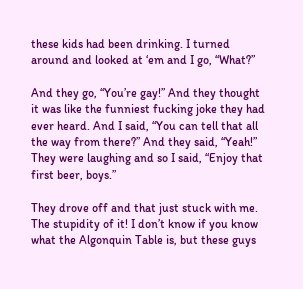these kids had been drinking. I turned around and looked at ‘em and I go, “What?”

And they go, “You’re gay!” And they thought it was like the funniest fucking joke they had ever heard. And I said, “You can tell that all the way from there?” And they said, “Yeah!” They were laughing and so I said, “Enjoy that first beer, boys.”

They drove off and that just stuck with me. The stupidity of it! I don’t know if you know what the Algonquin Table is, but these guys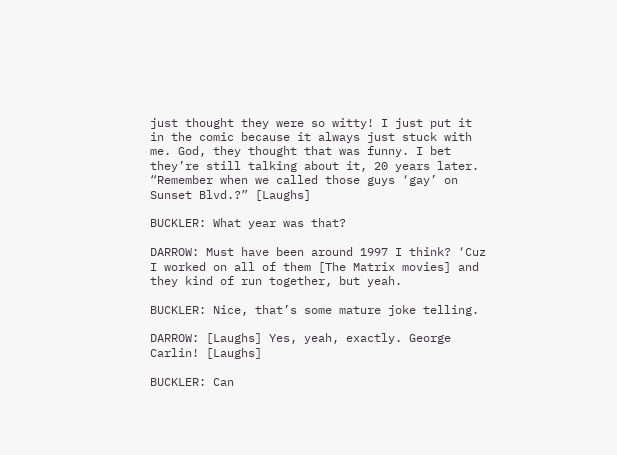just thought they were so witty! I just put it in the comic because it always just stuck with me. God, they thought that was funny. I bet they’re still talking about it, 20 years later. “Remember when we called those guys ‘gay’ on Sunset Blvd.?” [Laughs]

BUCKLER: What year was that?

DARROW: Must have been around 1997 I think? ‘Cuz I worked on all of them [The Matrix movies] and they kind of run together, but yeah.

BUCKLER: Nice, that’s some mature joke telling.

DARROW: [Laughs] Yes, yeah, exactly. George Carlin! [Laughs]

BUCKLER: Can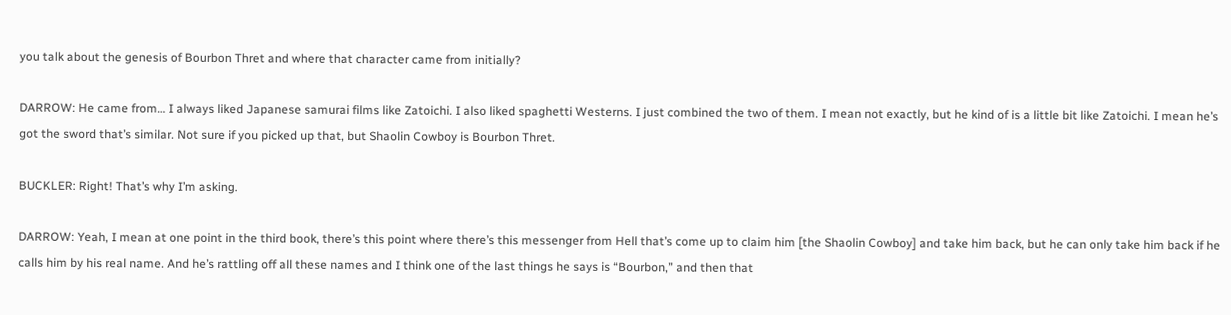you talk about the genesis of Bourbon Thret and where that character came from initially?

DARROW: He came from… I always liked Japanese samurai films like Zatoichi. I also liked spaghetti Westerns. I just combined the two of them. I mean not exactly, but he kind of is a little bit like Zatoichi. I mean he’s got the sword that’s similar. Not sure if you picked up that, but Shaolin Cowboy is Bourbon Thret.

BUCKLER: Right! That’s why I’m asking.

DARROW: Yeah, I mean at one point in the third book, there’s this point where there’s this messenger from Hell that’s come up to claim him [the Shaolin Cowboy] and take him back, but he can only take him back if he calls him by his real name. And he’s rattling off all these names and I think one of the last things he says is “Bourbon,” and then that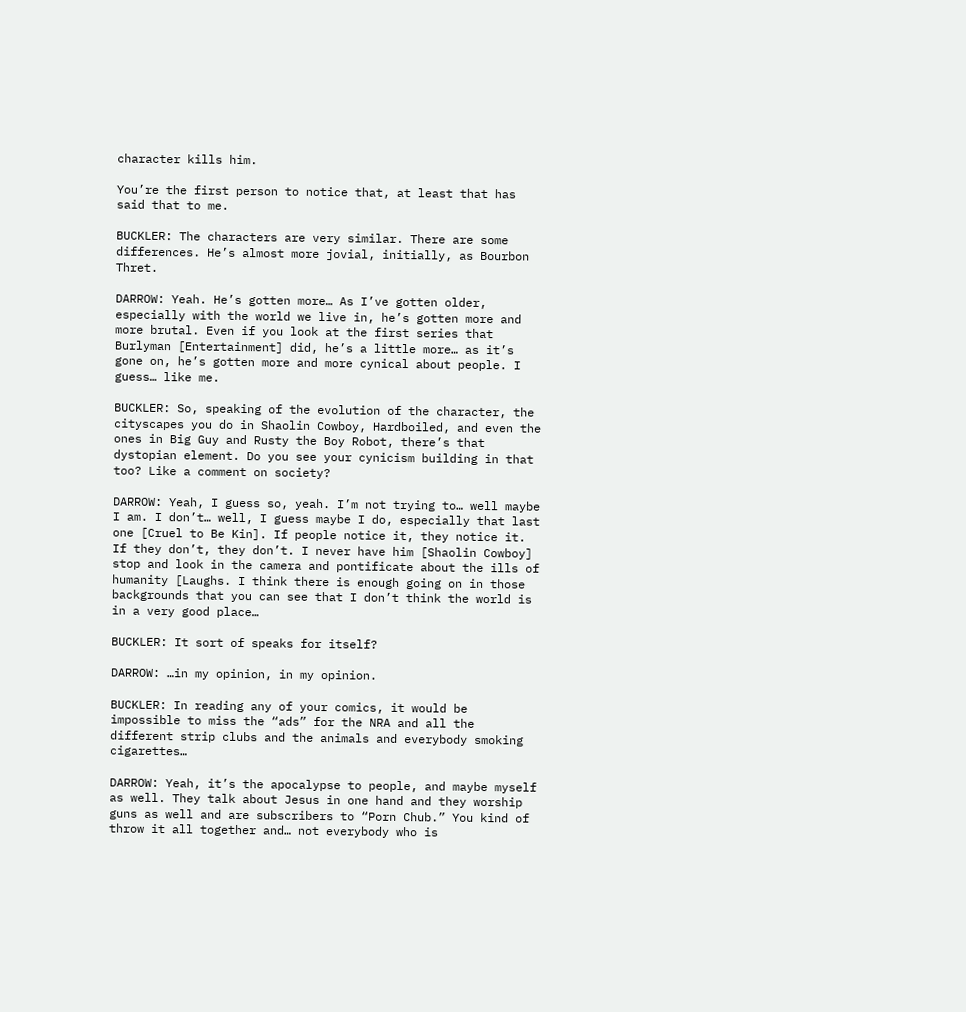character kills him.

You’re the first person to notice that, at least that has said that to me.

BUCKLER: The characters are very similar. There are some differences. He’s almost more jovial, initially, as Bourbon Thret.

DARROW: Yeah. He’s gotten more… As I’ve gotten older, especially with the world we live in, he’s gotten more and more brutal. Even if you look at the first series that Burlyman [Entertainment] did, he’s a little more… as it’s gone on, he’s gotten more and more cynical about people. I guess… like me.

BUCKLER: So, speaking of the evolution of the character, the cityscapes you do in Shaolin Cowboy, Hardboiled, and even the ones in Big Guy and Rusty the Boy Robot, there’s that dystopian element. Do you see your cynicism building in that too? Like a comment on society?

DARROW: Yeah, I guess so, yeah. I’m not trying to… well maybe I am. I don’t… well, I guess maybe I do, especially that last one [Cruel to Be Kin]. If people notice it, they notice it. If they don’t, they don’t. I never have him [Shaolin Cowboy] stop and look in the camera and pontificate about the ills of humanity [Laughs. I think there is enough going on in those backgrounds that you can see that I don’t think the world is in a very good place…

BUCKLER: It sort of speaks for itself?

DARROW: …in my opinion, in my opinion.

BUCKLER: In reading any of your comics, it would be impossible to miss the “ads” for the NRA and all the different strip clubs and the animals and everybody smoking cigarettes…

DARROW: Yeah, it’s the apocalypse to people, and maybe myself as well. They talk about Jesus in one hand and they worship guns as well and are subscribers to “Porn Chub.” You kind of throw it all together and… not everybody who is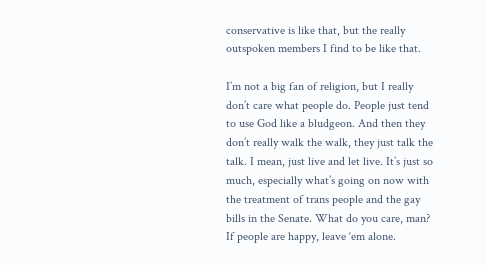conservative is like that, but the really outspoken members I find to be like that.

I’m not a big fan of religion, but I really don’t care what people do. People just tend to use God like a bludgeon. And then they don’t really walk the walk, they just talk the talk. I mean, just live and let live. It’s just so much, especially what’s going on now with the treatment of trans people and the gay bills in the Senate. What do you care, man? If people are happy, leave ‘em alone.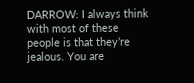DARROW: I always think with most of these people is that they’re jealous. You are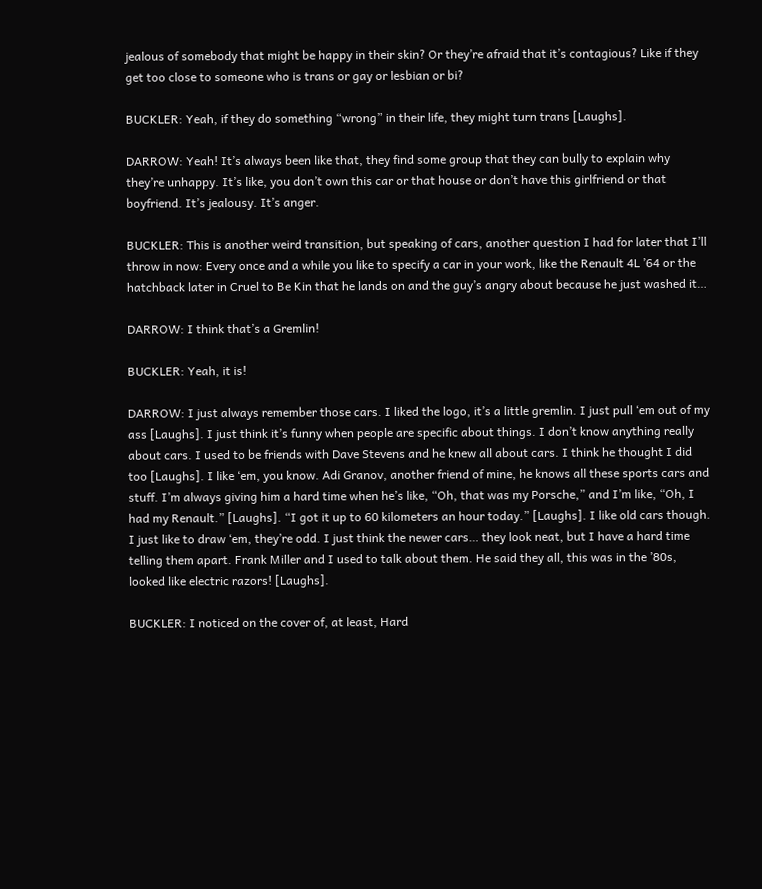jealous of somebody that might be happy in their skin? Or they’re afraid that it’s contagious? Like if they get too close to someone who is trans or gay or lesbian or bi?

BUCKLER: Yeah, if they do something “wrong” in their life, they might turn trans [Laughs].

DARROW: Yeah! It’s always been like that, they find some group that they can bully to explain why they’re unhappy. It’s like, you don’t own this car or that house or don’t have this girlfriend or that boyfriend. It’s jealousy. It’s anger.

BUCKLER: This is another weird transition, but speaking of cars, another question I had for later that I’ll throw in now: Every once and a while you like to specify a car in your work, like the Renault 4L ’64 or the hatchback later in Cruel to Be Kin that he lands on and the guy’s angry about because he just washed it…

DARROW: I think that’s a Gremlin!

BUCKLER: Yeah, it is!

DARROW: I just always remember those cars. I liked the logo, it’s a little gremlin. I just pull ‘em out of my ass [Laughs]. I just think it’s funny when people are specific about things. I don’t know anything really about cars. I used to be friends with Dave Stevens and he knew all about cars. I think he thought I did too [Laughs]. I like ‘em, you know. Adi Granov, another friend of mine, he knows all these sports cars and stuff. I’m always giving him a hard time when he’s like, “Oh, that was my Porsche,” and I’m like, “Oh, I had my Renault.” [Laughs]. “I got it up to 60 kilometers an hour today.” [Laughs]. I like old cars though. I just like to draw ‘em, they’re odd. I just think the newer cars… they look neat, but I have a hard time telling them apart. Frank Miller and I used to talk about them. He said they all, this was in the ’80s, looked like electric razors! [Laughs].

BUCKLER: I noticed on the cover of, at least, Hard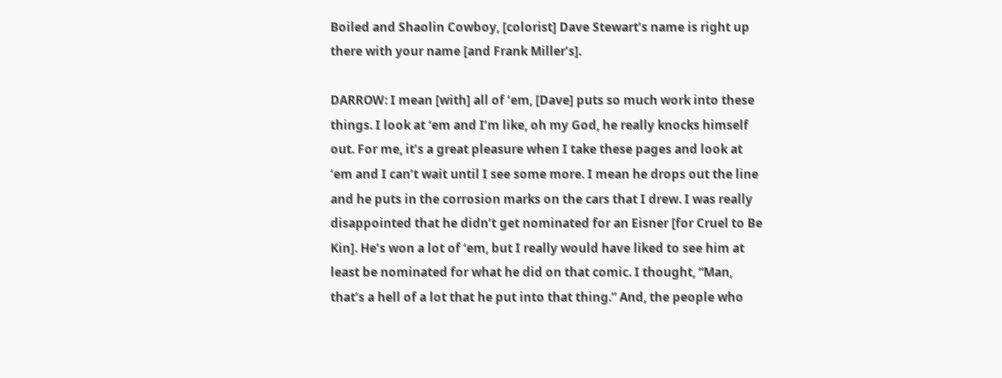Boiled and Shaolin Cowboy, [colorist] Dave Stewart’s name is right up there with your name [and Frank Miller’s].

DARROW: I mean [with] all of ‘em, [Dave] puts so much work into these things. I look at ‘em and I’m like, oh my God, he really knocks himself out. For me, it’s a great pleasure when I take these pages and look at ‘em and I can’t wait until I see some more. I mean he drops out the line and he puts in the corrosion marks on the cars that I drew. I was really disappointed that he didn’t get nominated for an Eisner [for Cruel to Be Kin]. He’s won a lot of ‘em, but I really would have liked to see him at least be nominated for what he did on that comic. I thought, “Man, that’s a hell of a lot that he put into that thing.” And, the people who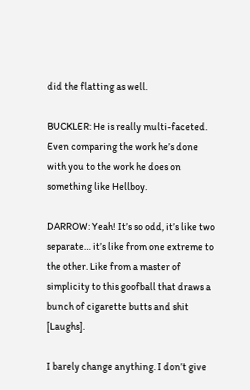did the flatting as well.

BUCKLER: He is really multi-faceted. Even comparing the work he’s done with you to the work he does on something like Hellboy.

DARROW: Yeah! It’s so odd, it’s like two separate… it’s like from one extreme to the other. Like from a master of simplicity to this goofball that draws a bunch of cigarette butts and shit [Laughs].

I barely change anything. I don’t give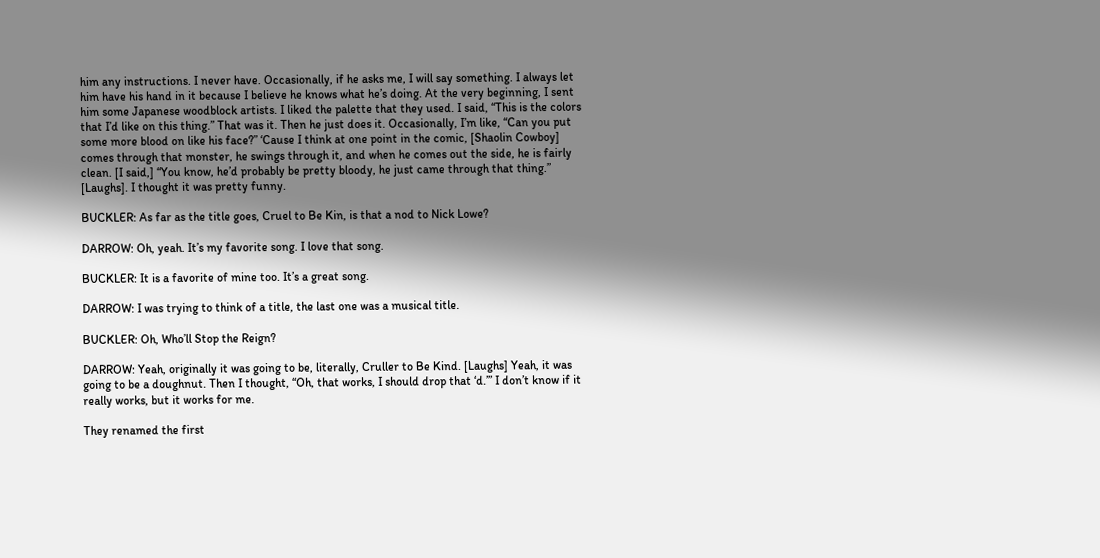him any instructions. I never have. Occasionally, if he asks me, I will say something. I always let him have his hand in it because I believe he knows what he’s doing. At the very beginning, I sent him some Japanese woodblock artists. I liked the palette that they used. I said, “This is the colors that I’d like on this thing.” That was it. Then he just does it. Occasionally, I’m like, “Can you put some more blood on like his face?” ‘Cause I think at one point in the comic, [Shaolin Cowboy] comes through that monster, he swings through it, and when he comes out the side, he is fairly clean. [I said,] “You know, he’d probably be pretty bloody, he just came through that thing.” [Laughs]. I thought it was pretty funny.

BUCKLER: As far as the title goes, Cruel to Be Kin, is that a nod to Nick Lowe?

DARROW: Oh, yeah. It’s my favorite song. I love that song.

BUCKLER: It is a favorite of mine too. It’s a great song.

DARROW: I was trying to think of a title, the last one was a musical title.

BUCKLER: Oh, Who’ll Stop the Reign?

DARROW: Yeah, originally it was going to be, literally, Cruller to Be Kind. [Laughs] Yeah, it was going to be a doughnut. Then I thought, “Oh, that works, I should drop that ‘d.’” I don’t know if it really works, but it works for me.

They renamed the first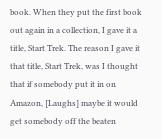book. When they put the first book out again in a collection, I gave it a title, Start Trek. The reason I gave it that title, Start Trek, was I thought that if somebody put it in on Amazon, [Laughs] maybe it would get somebody off the beaten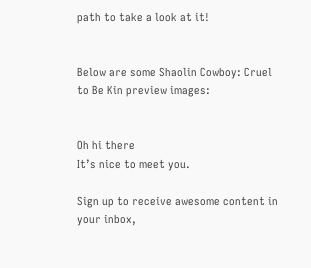path to take a look at it!


Below are some Shaolin Cowboy: Cruel to Be Kin preview images:


Oh hi there
It’s nice to meet you.

Sign up to receive awesome content in your inbox,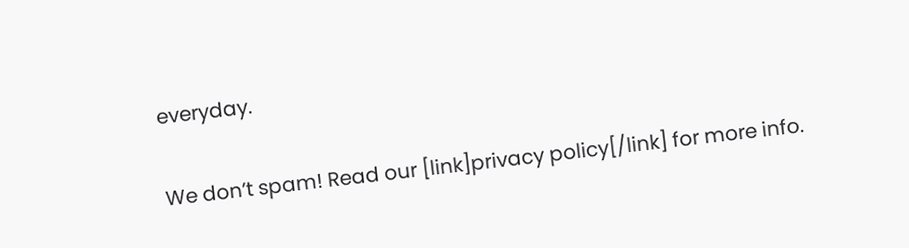everyday.

We don’t spam! Read our [link]privacy policy[/link] for more info.